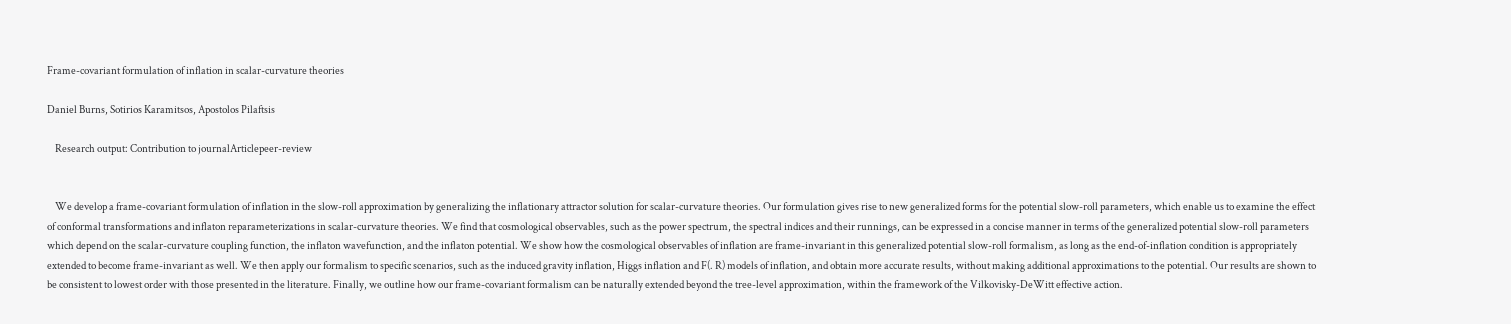Frame-covariant formulation of inflation in scalar-curvature theories

Daniel Burns, Sotirios Karamitsos, Apostolos Pilaftsis

    Research output: Contribution to journalArticlepeer-review


    We develop a frame-covariant formulation of inflation in the slow-roll approximation by generalizing the inflationary attractor solution for scalar-curvature theories. Our formulation gives rise to new generalized forms for the potential slow-roll parameters, which enable us to examine the effect of conformal transformations and inflaton reparameterizations in scalar-curvature theories. We find that cosmological observables, such as the power spectrum, the spectral indices and their runnings, can be expressed in a concise manner in terms of the generalized potential slow-roll parameters which depend on the scalar-curvature coupling function, the inflaton wavefunction, and the inflaton potential. We show how the cosmological observables of inflation are frame-invariant in this generalized potential slow-roll formalism, as long as the end-of-inflation condition is appropriately extended to become frame-invariant as well. We then apply our formalism to specific scenarios, such as the induced gravity inflation, Higgs inflation and F(. R) models of inflation, and obtain more accurate results, without making additional approximations to the potential. Our results are shown to be consistent to lowest order with those presented in the literature. Finally, we outline how our frame-covariant formalism can be naturally extended beyond the tree-level approximation, within the framework of the Vilkovisky-DeWitt effective action.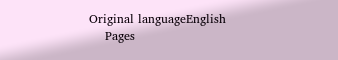Original languageEnglish
    Pages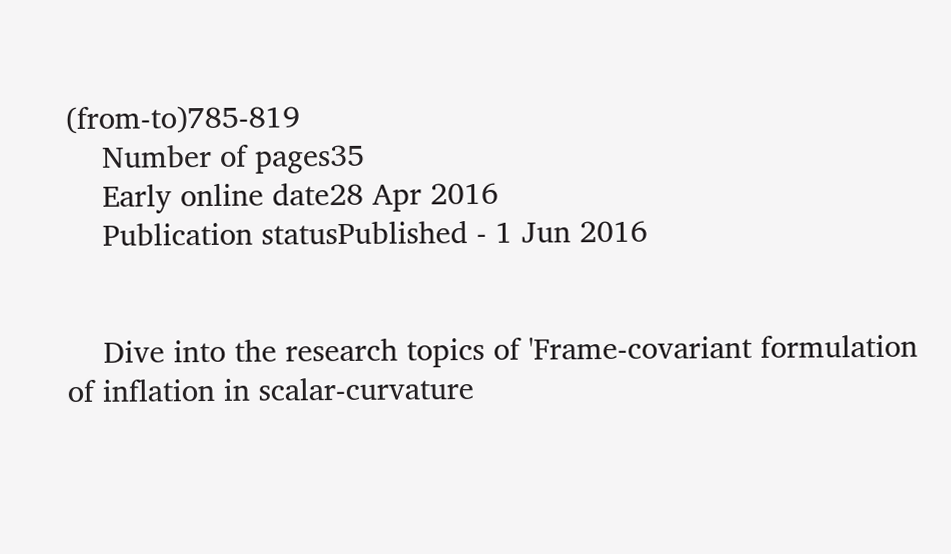(from-to)785-819
    Number of pages35
    Early online date28 Apr 2016
    Publication statusPublished - 1 Jun 2016


    Dive into the research topics of 'Frame-covariant formulation of inflation in scalar-curvature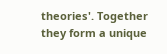theories'. Together they form a unique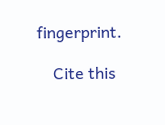fingerprint.

    Cite this